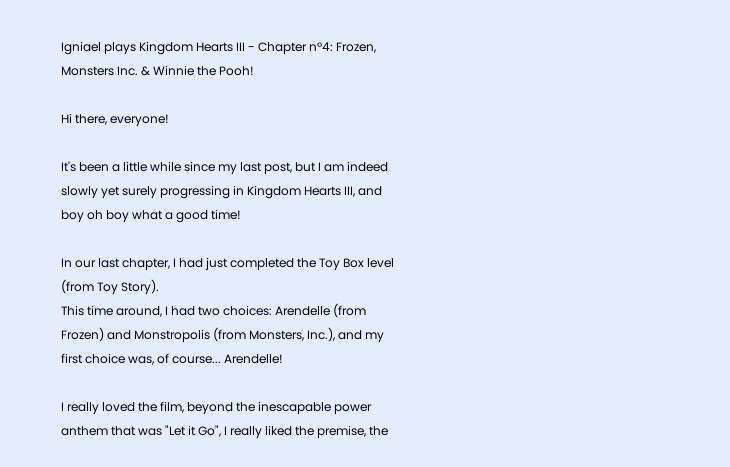Igniael plays Kingdom Hearts III - Chapter nº4: Frozen, Monsters Inc. & Winnie the Pooh!

Hi there, everyone!

It's been a little while since my last post, but I am indeed slowly yet surely progressing in Kingdom Hearts III, and boy oh boy what a good time!

In our last chapter, I had just completed the Toy Box level (from Toy Story).
This time around, I had two choices: Arendelle (from Frozen) and Monstropolis (from Monsters, Inc.), and my first choice was, of course... Arendelle!

I really loved the film, beyond the inescapable power anthem that was "Let it Go", I really liked the premise, the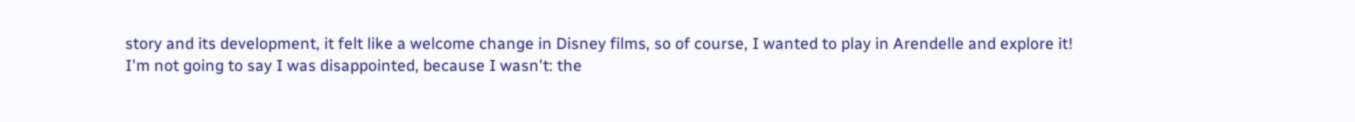story and its development, it felt like a welcome change in Disney films, so of course, I wanted to play in Arendelle and explore it!
I'm not going to say I was disappointed, because I wasn't: the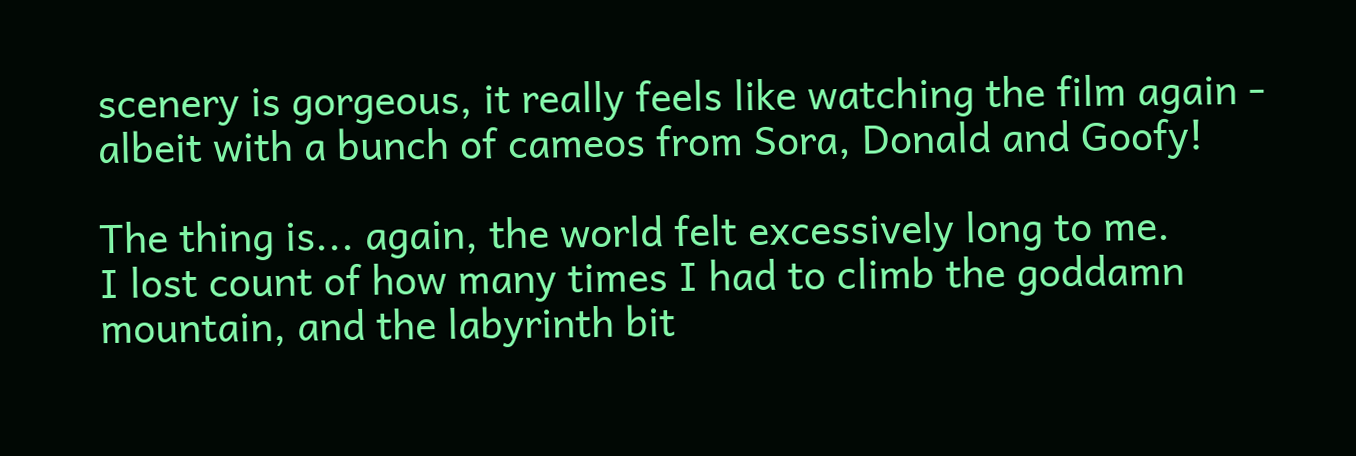scenery is gorgeous, it really feels like watching the film again - albeit with a bunch of cameos from Sora, Donald and Goofy!

The thing is... again, the world felt excessively long to me.
I lost count of how many times I had to climb the goddamn mountain, and the labyrinth bit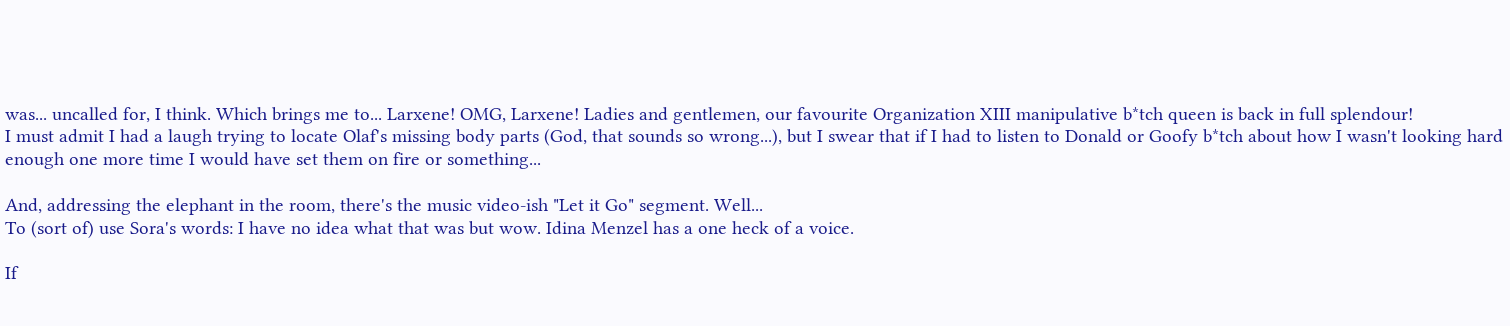was... uncalled for, I think. Which brings me to... Larxene! OMG, Larxene! Ladies and gentlemen, our favourite Organization XIII manipulative b*tch queen is back in full splendour!
I must admit I had a laugh trying to locate Olaf's missing body parts (God, that sounds so wrong...), but I swear that if I had to listen to Donald or Goofy b*tch about how I wasn't looking hard enough one more time I would have set them on fire or something...

And, addressing the elephant in the room, there's the music video-ish "Let it Go" segment. Well...
To (sort of) use Sora's words: I have no idea what that was but wow. Idina Menzel has a one heck of a voice.

If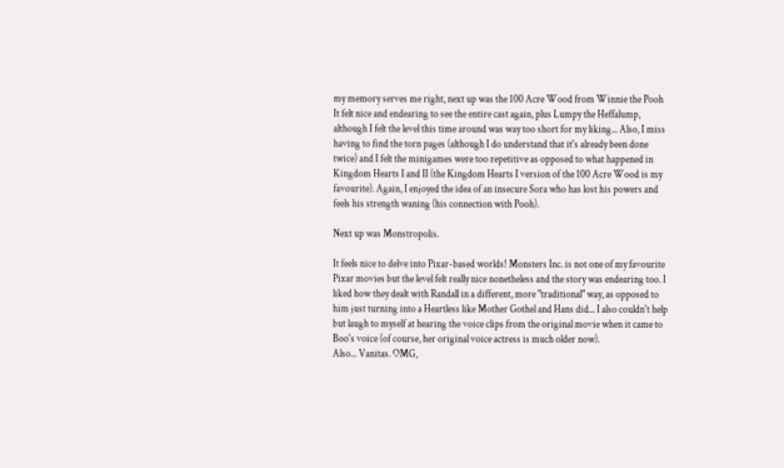my memory serves me right, next up was the 100 Acre Wood from Winnie the Pooh
It felt nice and endearing to see the entire cast again, plus Lumpy the Heffalump, although I felt the level this time around was way too short for my liking... Also, I miss having to find the torn pages (although I do understand that it's already been done twice) and I felt the minigames were too repetitive as opposed to what happened in Kingdom Hearts I and II (the Kingdom Hearts I version of the 100 Acre Wood is my favourite). Again, I enjoyed the idea of an insecure Sora who has lost his powers and feels his strength waning (his connection with Pooh).

Next up was Monstropolis.

It feels nice to delve into Pixar-based worlds! Monsters Inc. is not one of my favourite Pixar movies but the level felt really nice nonetheless and the story was endearing too. I liked how they dealt with Randall in a different, more "traditional" way, as opposed to him just turning into a Heartless like Mother Gothel and Hans did... I also couldn't help but laugh to myself at hearing the voice clips from the original movie when it came to Boo's voice (of course, her original voice actress is much older now).
Also... Vanitas. OMG,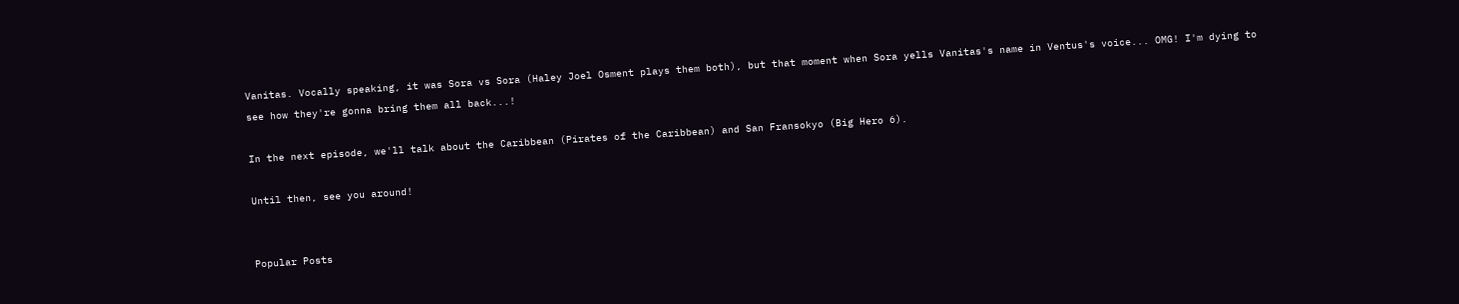Vanitas. Vocally speaking, it was Sora vs Sora (Haley Joel Osment plays them both), but that moment when Sora yells Vanitas's name in Ventus's voice... OMG! I'm dying to see how they're gonna bring them all back...!

In the next episode, we'll talk about the Caribbean (Pirates of the Caribbean) and San Fransokyo (Big Hero 6).

Until then, see you around!


Popular Posts